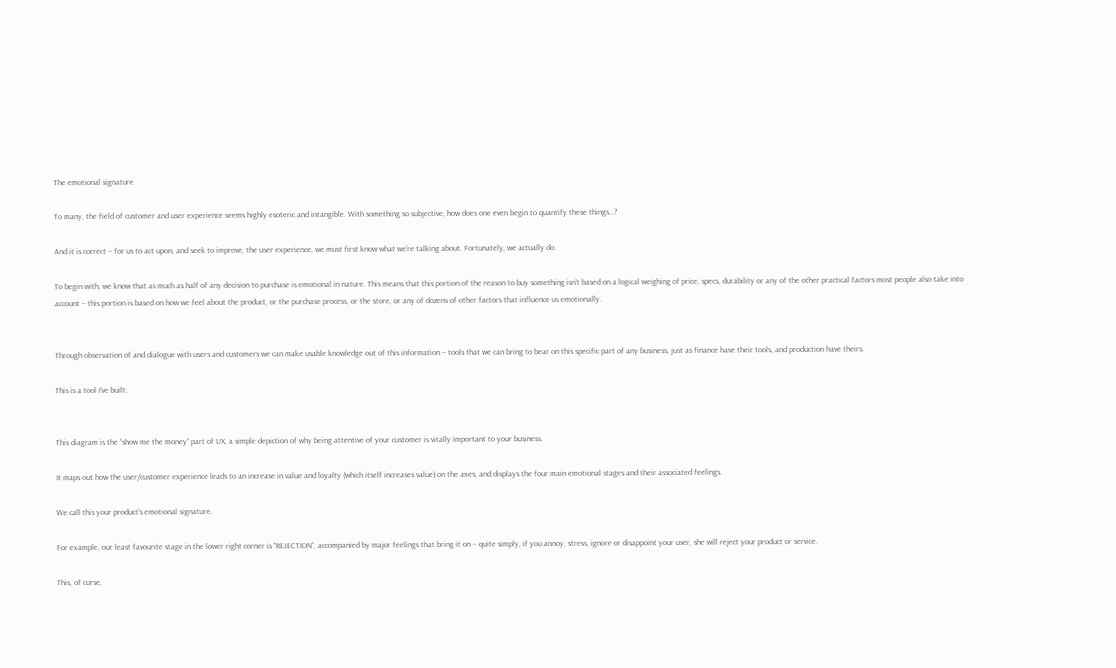The emotional signature

To many, the field of customer and user experience seems highly esoteric and intangible. With something so subjective, how does one even begin to quantify these things…?

And it is correct – for us to act upon, and seek to improve, the user experience, we must first know what we’re talking about. Fortunately, we actually do.

To begin with, we know that as much as half of any decision to purchase is emotional in nature. This means that this portion of the reason to buy something isn’t based on a logical weighing of price, specs, durability or any of the other practical factors most people also take into account – this portion is based on how we feel about the product, or the purchase process, or the store, or any of dozens of other factors that influence us emotionally.


Through observation of and dialogue with users and customers we can make usable knowledge out of this information – tools that we can bring to bear on this specific part of any business, just as finance have their tools, and production have theirs.

This is a tool I’ve built:


This diagram is the “show me the money” part of UX, a simple depiction of why being attentive of your customer is vitally important to your business.

It maps out how the user/customer experience leads to an increase in value and loyalty (which itself increases value) on the axes, and displays the four main emotional stages and their associated feelings.

We call this your product’s emotional signature.

For example, our least favourite stage in the lower right corner is “REJECTION”, accompanied by major feelings that bring it on – quite simply, if you annoy, stress, ignore or disappoint your user, she will reject your product or service.

This, of curse,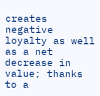creates negative loyalty as well as a net decrease in value; thanks to a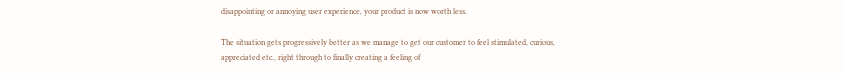disappointing or annoying user experience, your product is now worth less.

The situation gets progressively better as we manage to get our customer to feel stimulated, curious, appreciated etc., right through to finally creating a feeling of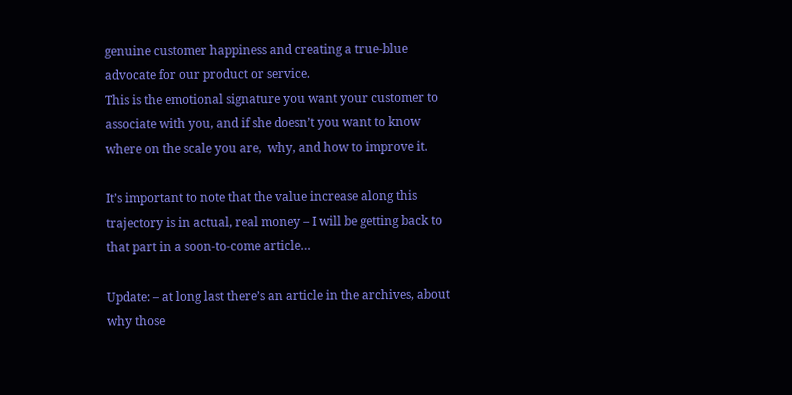genuine customer happiness and creating a true-blue advocate for our product or service.
This is the emotional signature you want your customer to associate with you, and if she doesn’t you want to know where on the scale you are,  why, and how to improve it.

It’s important to note that the value increase along this trajectory is in actual, real money – I will be getting back to that part in a soon-to-come article…

Update: – at long last there’s an article in the archives, about why those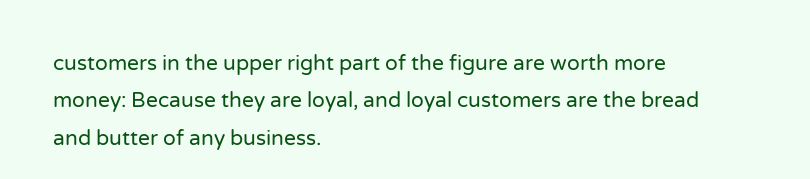customers in the upper right part of the figure are worth more money: Because they are loyal, and loyal customers are the bread and butter of any business.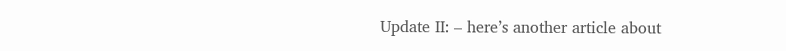Update II: – here’s another article about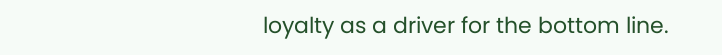loyalty as a driver for the bottom line.